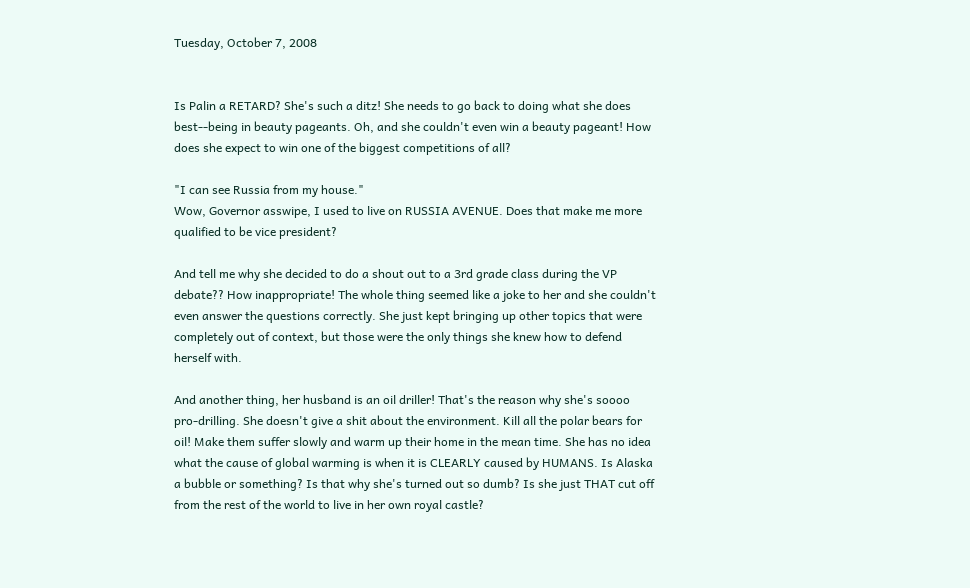Tuesday, October 7, 2008


Is Palin a RETARD? She's such a ditz! She needs to go back to doing what she does best--being in beauty pageants. Oh, and she couldn't even win a beauty pageant! How does she expect to win one of the biggest competitions of all?

"I can see Russia from my house."
Wow, Governor asswipe, I used to live on RUSSIA AVENUE. Does that make me more qualified to be vice president?

And tell me why she decided to do a shout out to a 3rd grade class during the VP debate?? How inappropriate! The whole thing seemed like a joke to her and she couldn't even answer the questions correctly. She just kept bringing up other topics that were completely out of context, but those were the only things she knew how to defend herself with.

And another thing, her husband is an oil driller! That's the reason why she's soooo pro-drilling. She doesn't give a shit about the environment. Kill all the polar bears for oil! Make them suffer slowly and warm up their home in the mean time. She has no idea what the cause of global warming is when it is CLEARLY caused by HUMANS. Is Alaska a bubble or something? Is that why she's turned out so dumb? Is she just THAT cut off from the rest of the world to live in her own royal castle?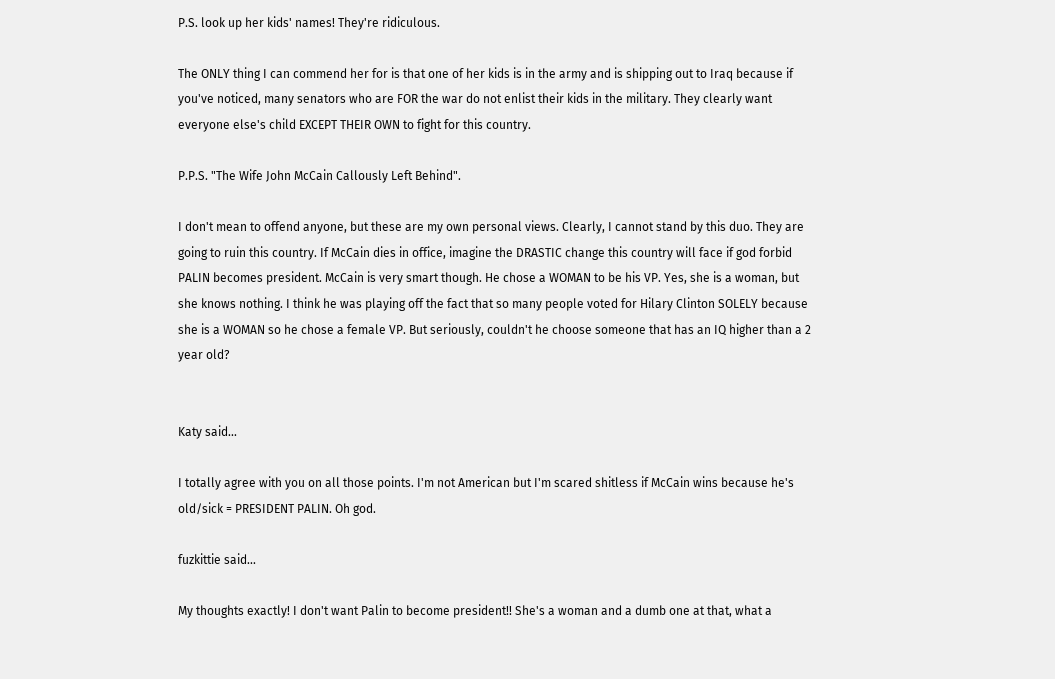P.S. look up her kids' names! They're ridiculous.

The ONLY thing I can commend her for is that one of her kids is in the army and is shipping out to Iraq because if you've noticed, many senators who are FOR the war do not enlist their kids in the military. They clearly want everyone else's child EXCEPT THEIR OWN to fight for this country.

P.P.S. "The Wife John McCain Callously Left Behind".

I don't mean to offend anyone, but these are my own personal views. Clearly, I cannot stand by this duo. They are going to ruin this country. If McCain dies in office, imagine the DRASTIC change this country will face if god forbid PALIN becomes president. McCain is very smart though. He chose a WOMAN to be his VP. Yes, she is a woman, but she knows nothing. I think he was playing off the fact that so many people voted for Hilary Clinton SOLELY because she is a WOMAN so he chose a female VP. But seriously, couldn't he choose someone that has an IQ higher than a 2 year old?


Katy said...

I totally agree with you on all those points. I'm not American but I'm scared shitless if McCain wins because he's old/sick = PRESIDENT PALIN. Oh god.

fuzkittie said...

My thoughts exactly! I don't want Palin to become president!! She's a woman and a dumb one at that, what a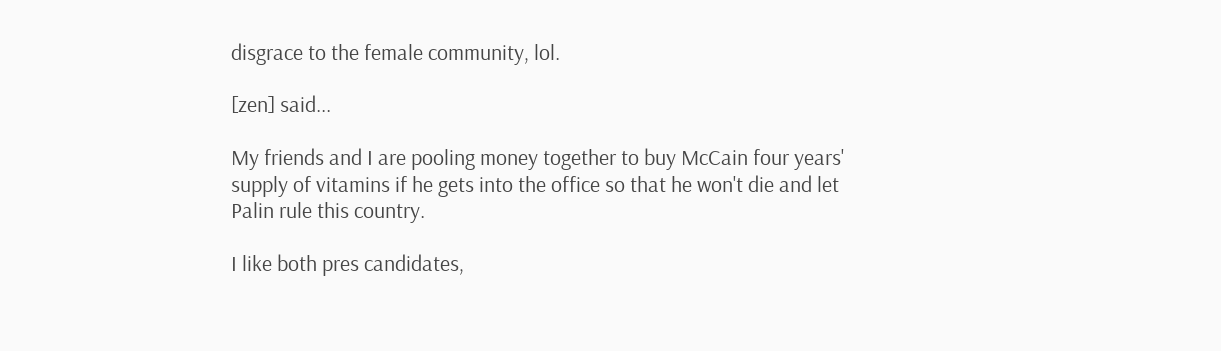disgrace to the female community, lol.

[zen] said...

My friends and I are pooling money together to buy McCain four years' supply of vitamins if he gets into the office so that he won't die and let Palin rule this country.

I like both pres candidates,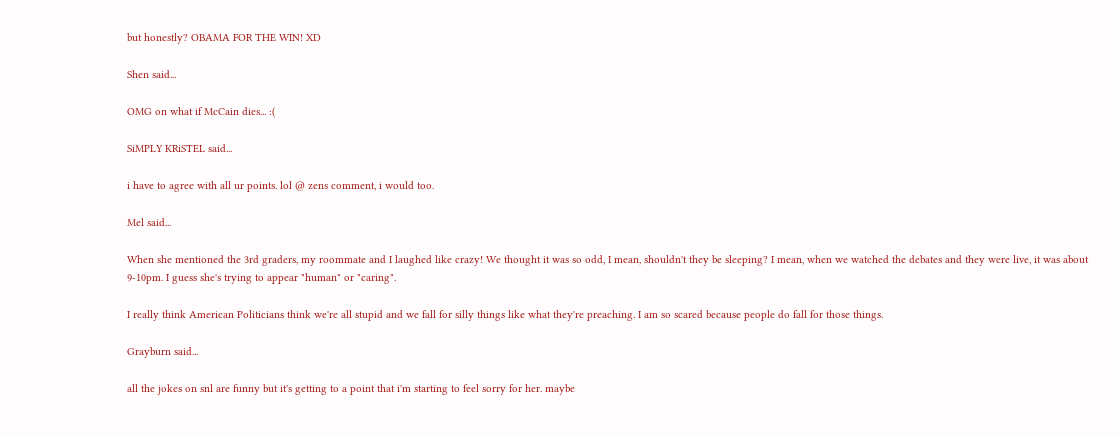but honestly? OBAMA FOR THE WIN! XD

Shen said...

OMG on what if McCain dies... :(

SiMPLY KRiSTEL said...

i have to agree with all ur points. lol @ zens comment, i would too.

Mel said...

When she mentioned the 3rd graders, my roommate and I laughed like crazy! We thought it was so odd, I mean, shouldn't they be sleeping? I mean, when we watched the debates and they were live, it was about 9-10pm. I guess she's trying to appear "human" or "caring".

I really think American Politicians think we're all stupid and we fall for silly things like what they're preaching. I am so scared because people do fall for those things.

Grayburn said...

all the jokes on snl are funny but it's getting to a point that i'm starting to feel sorry for her. maybe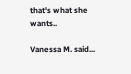that's what she wants..

Vanessa M. said...